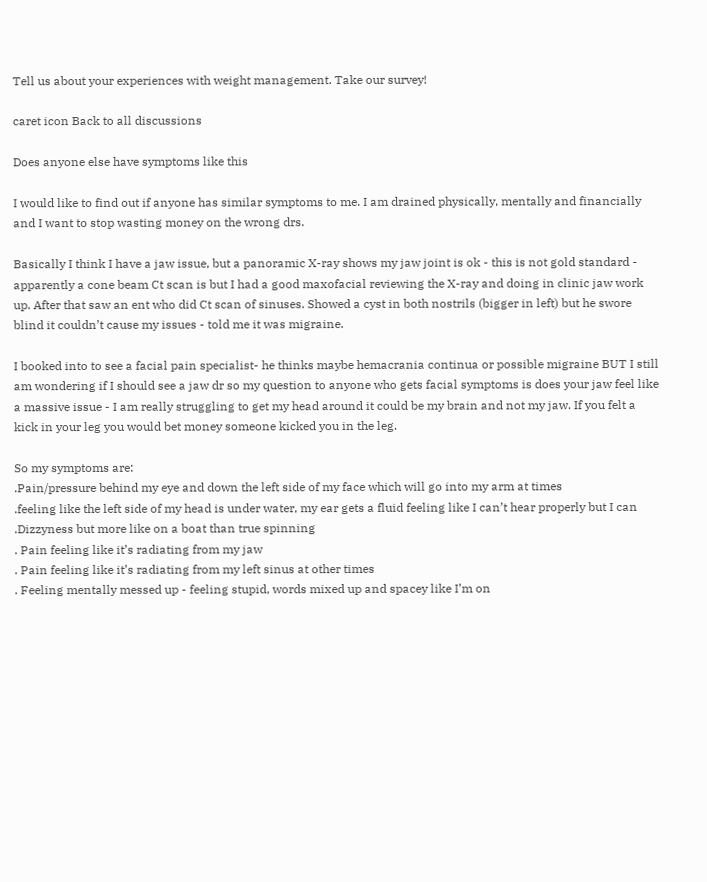Tell us about your experiences with weight management. Take our survey!

caret icon Back to all discussions

Does anyone else have symptoms like this

I would like to find out if anyone has similar symptoms to me. I am drained physically, mentally and financially and I want to stop wasting money on the wrong drs.

Basically I think I have a jaw issue, but a panoramic X-ray shows my jaw joint is ok - this is not gold standard - apparently a cone beam Ct scan is but I had a good maxofacial reviewing the X-ray and doing in clinic jaw work up. After that saw an ent who did Ct scan of sinuses. Showed a cyst in both nostrils (bigger in left) but he swore blind it couldn’t cause my issues - told me it was migraine.

I booked into to see a facial pain specialist- he thinks maybe hemacrania continua or possible migraine BUT I still am wondering if I should see a jaw dr so my question to anyone who gets facial symptoms is does your jaw feel like a massive issue - I am really struggling to get my head around it could be my brain and not my jaw. If you felt a kick in your leg you would bet money someone kicked you in the leg.

So my symptoms are:
.Pain/pressure behind my eye and down the left side of my face which will go into my arm at times
.feeling like the left side of my head is under water, my ear gets a fluid feeling like I can’t hear properly but I can
.Dizzyness but more like on a boat than true spinning
. Pain feeling like it’s radiating from my jaw
. Pain feeling like it’s radiating from my left sinus at other times
. Feeling mentally messed up - feeling stupid, words mixed up and spacey like I’m on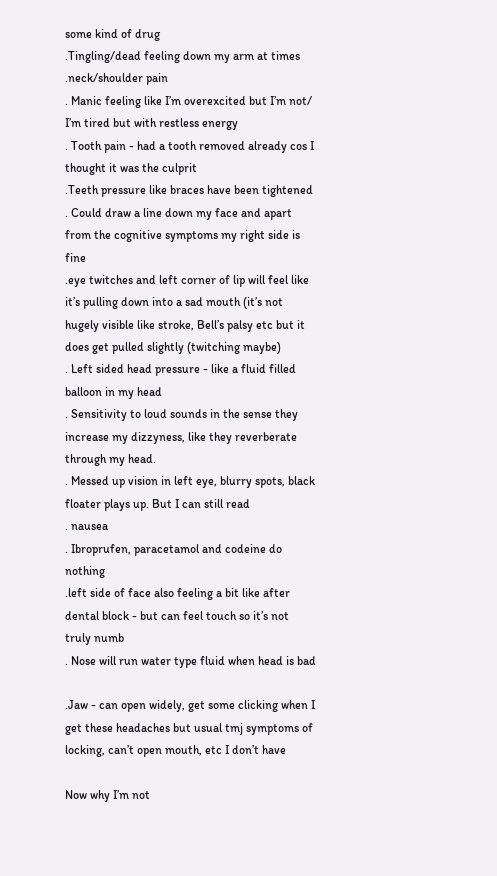some kind of drug
.Tingling/dead feeling down my arm at times
.neck/shoulder pain
. Manic feeling like I’m overexcited but I’m not/ I’m tired but with restless energy
. Tooth pain - had a tooth removed already cos I thought it was the culprit
.Teeth pressure like braces have been tightened
. Could draw a line down my face and apart from the cognitive symptoms my right side is fine
.eye twitches and left corner of lip will feel like it’s pulling down into a sad mouth (it’s not hugely visible like stroke, Bell’s palsy etc but it does get pulled slightly (twitching maybe)
. Left sided head pressure - like a fluid filled balloon in my head
. Sensitivity to loud sounds in the sense they increase my dizzyness, like they reverberate through my head.
. Messed up vision in left eye, blurry spots, black floater plays up. But I can still read
. nausea
. Ibroprufen, paracetamol and codeine do nothing
.left side of face also feeling a bit like after dental block - but can feel touch so it’s not truly numb
. Nose will run water type fluid when head is bad

.Jaw - can open widely, get some clicking when I get these headaches but usual tmj symptoms of locking, can’t open mouth, etc I don’t have

Now why I’m not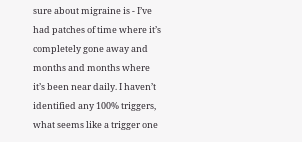sure about migraine is - I’ve had patches of time where it’s completely gone away and months and months where it’s been near daily. I haven’t identified any 100% triggers, what seems like a trigger one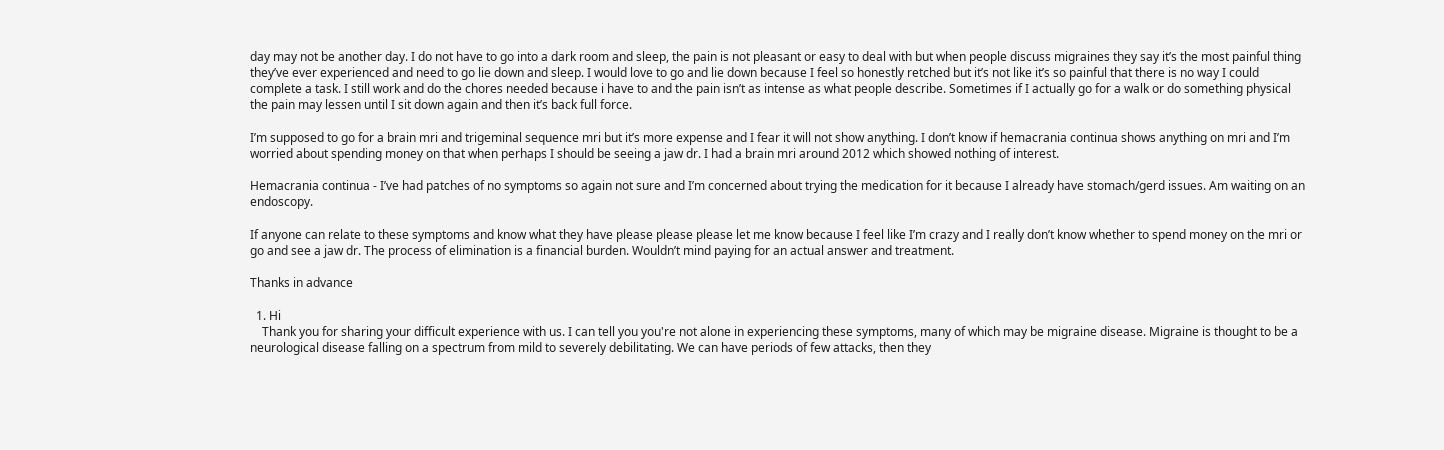day may not be another day. I do not have to go into a dark room and sleep, the pain is not pleasant or easy to deal with but when people discuss migraines they say it’s the most painful thing they’ve ever experienced and need to go lie down and sleep. I would love to go and lie down because I feel so honestly retched but it’s not like it’s so painful that there is no way I could complete a task. I still work and do the chores needed because i have to and the pain isn’t as intense as what people describe. Sometimes if I actually go for a walk or do something physical the pain may lessen until I sit down again and then it’s back full force.

I’m supposed to go for a brain mri and trigeminal sequence mri but it’s more expense and I fear it will not show anything. I don’t know if hemacrania continua shows anything on mri and I’m worried about spending money on that when perhaps I should be seeing a jaw dr. I had a brain mri around 2012 which showed nothing of interest.

Hemacrania continua - I’ve had patches of no symptoms so again not sure and I’m concerned about trying the medication for it because I already have stomach/gerd issues. Am waiting on an endoscopy.

If anyone can relate to these symptoms and know what they have please please please let me know because I feel like I’m crazy and I really don’t know whether to spend money on the mri or go and see a jaw dr. The process of elimination is a financial burden. Wouldn’t mind paying for an actual answer and treatment.

Thanks in advance

  1. Hi
    Thank you for sharing your difficult experience with us. I can tell you you're not alone in experiencing these symptoms, many of which may be migraine disease. Migraine is thought to be a neurological disease falling on a spectrum from mild to severely debilitating. We can have periods of few attacks, then they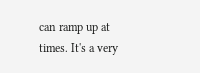can ramp up at times. It's a very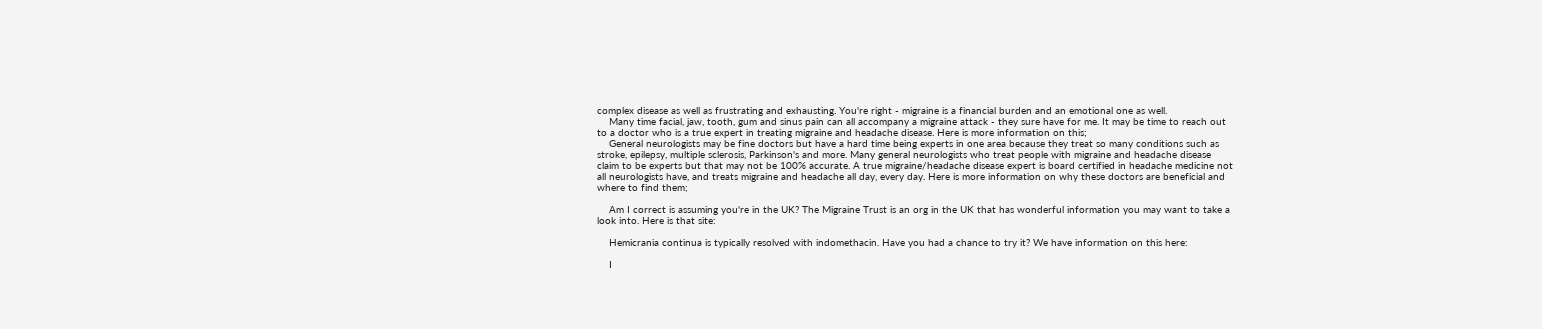complex disease as well as frustrating and exhausting. You're right - migraine is a financial burden and an emotional one as well.
    Many time facial, jaw, tooth, gum and sinus pain can all accompany a migraine attack - they sure have for me. It may be time to reach out to a doctor who is a true expert in treating migraine and headache disease. Here is more information on this;
    General neurologists may be fine doctors but have a hard time being experts in one area because they treat so many conditions such as stroke, epilepsy, multiple sclerosis, Parkinson's and more. Many general neurologists who treat people with migraine and headache disease claim to be experts but that may not be 100% accurate. A true migraine/headache disease expert is board certified in headache medicine not all neurologists have, and treats migraine and headache all day, every day. Here is more information on why these doctors are beneficial and where to find them;

    Am I correct is assuming you're in the UK? The Migraine Trust is an org in the UK that has wonderful information you may want to take a look into. Here is that site:

    Hemicrania continua is typically resolved with indomethacin. Have you had a chance to try it? We have information on this here:

    I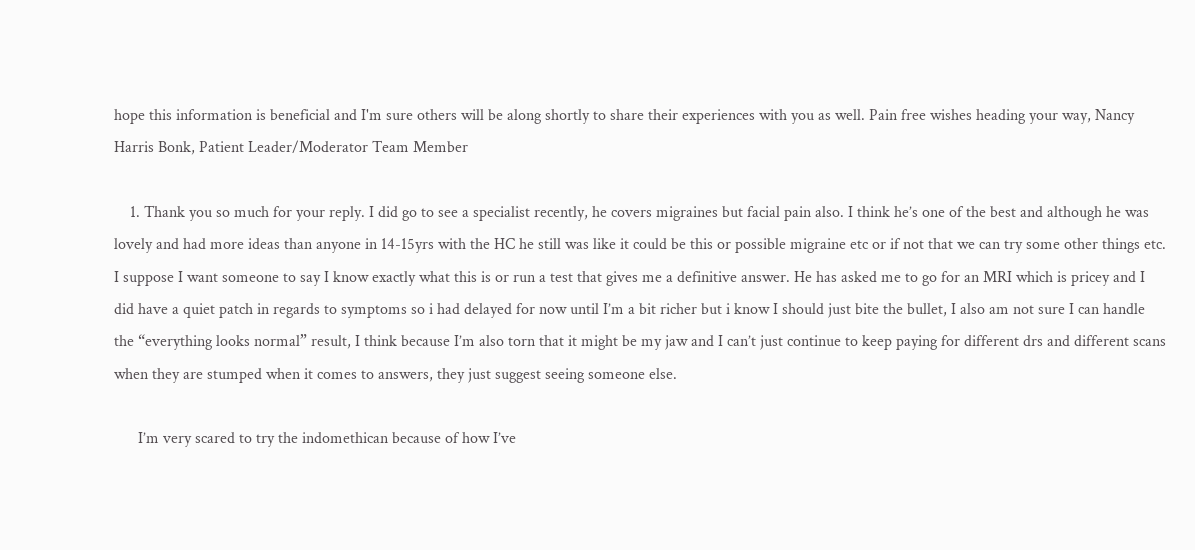hope this information is beneficial and I'm sure others will be along shortly to share their experiences with you as well. Pain free wishes heading your way, Nancy Harris Bonk, Patient Leader/Moderator Team Member

    1. Thank you so much for your reply. I did go to see a specialist recently, he covers migraines but facial pain also. I think he’s one of the best and although he was lovely and had more ideas than anyone in 14-15yrs with the HC he still was like it could be this or possible migraine etc or if not that we can try some other things etc. I suppose I want someone to say I know exactly what this is or run a test that gives me a definitive answer. He has asked me to go for an MRI which is pricey and I did have a quiet patch in regards to symptoms so i had delayed for now until I’m a bit richer but i know I should just bite the bullet, I also am not sure I can handle the “everything looks normal” result, I think because I’m also torn that it might be my jaw and I can’t just continue to keep paying for different drs and different scans when they are stumped when it comes to answers, they just suggest seeing someone else.

      I’m very scared to try the indomethican because of how I’ve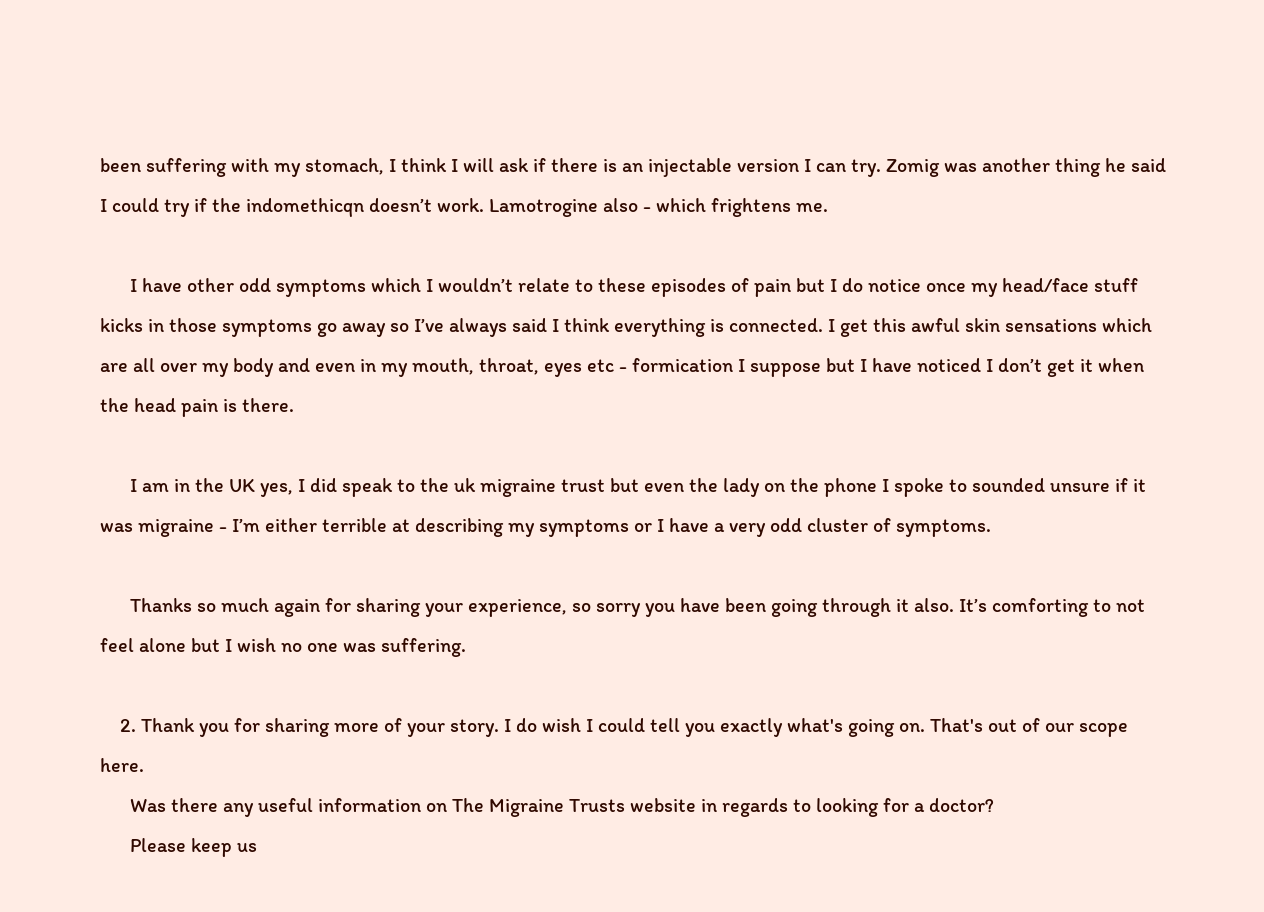been suffering with my stomach, I think I will ask if there is an injectable version I can try. Zomig was another thing he said I could try if the indomethicqn doesn’t work. Lamotrogine also - which frightens me.

      I have other odd symptoms which I wouldn’t relate to these episodes of pain but I do notice once my head/face stuff kicks in those symptoms go away so I’ve always said I think everything is connected. I get this awful skin sensations which are all over my body and even in my mouth, throat, eyes etc - formication I suppose but I have noticed I don’t get it when the head pain is there.

      I am in the UK yes, I did speak to the uk migraine trust but even the lady on the phone I spoke to sounded unsure if it was migraine - I’m either terrible at describing my symptoms or I have a very odd cluster of symptoms.

      Thanks so much again for sharing your experience, so sorry you have been going through it also. It’s comforting to not feel alone but I wish no one was suffering.

    2. Thank you for sharing more of your story. I do wish I could tell you exactly what's going on. That's out of our scope here.
      Was there any useful information on The Migraine Trusts website in regards to looking for a doctor?
      Please keep us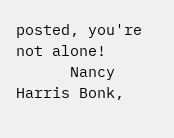posted, you're not alone!
      Nancy Harris Bonk,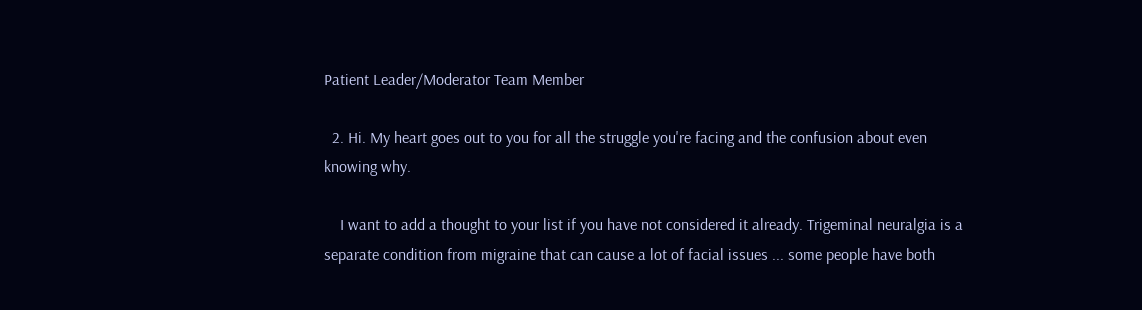Patient Leader/Moderator Team Member

  2. Hi. My heart goes out to you for all the struggle you're facing and the confusion about even knowing why.

    I want to add a thought to your list if you have not considered it already. Trigeminal neuralgia is a separate condition from migraine that can cause a lot of facial issues ... some people have both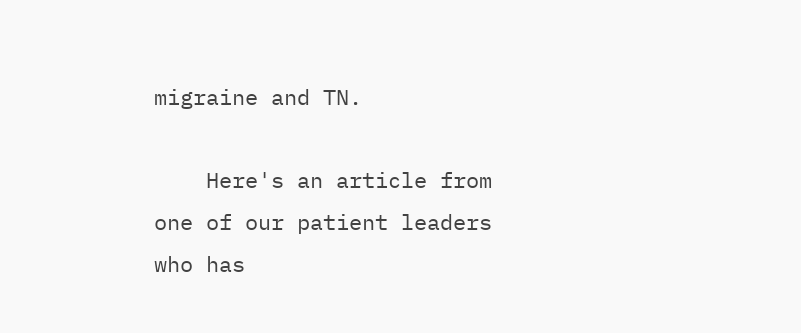migraine and TN.

    Here's an article from one of our patient leaders who has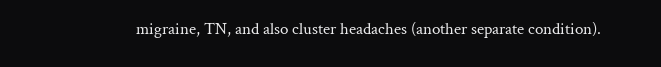migraine, TN, and also cluster headaches (another separate condition).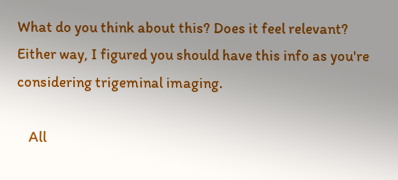What do you think about this? Does it feel relevant? Either way, I figured you should have this info as you're considering trigeminal imaging.

    All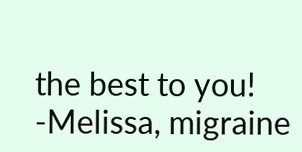the best to you! -Melissa, migraine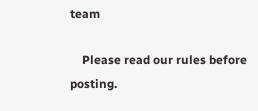team

    Please read our rules before posting.